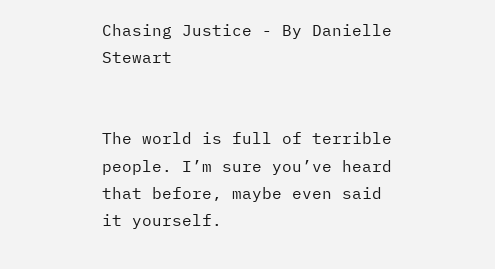Chasing Justice - By Danielle Stewart


The world is full of terrible people. I’m sure you’ve heard that before, maybe even said it yourself.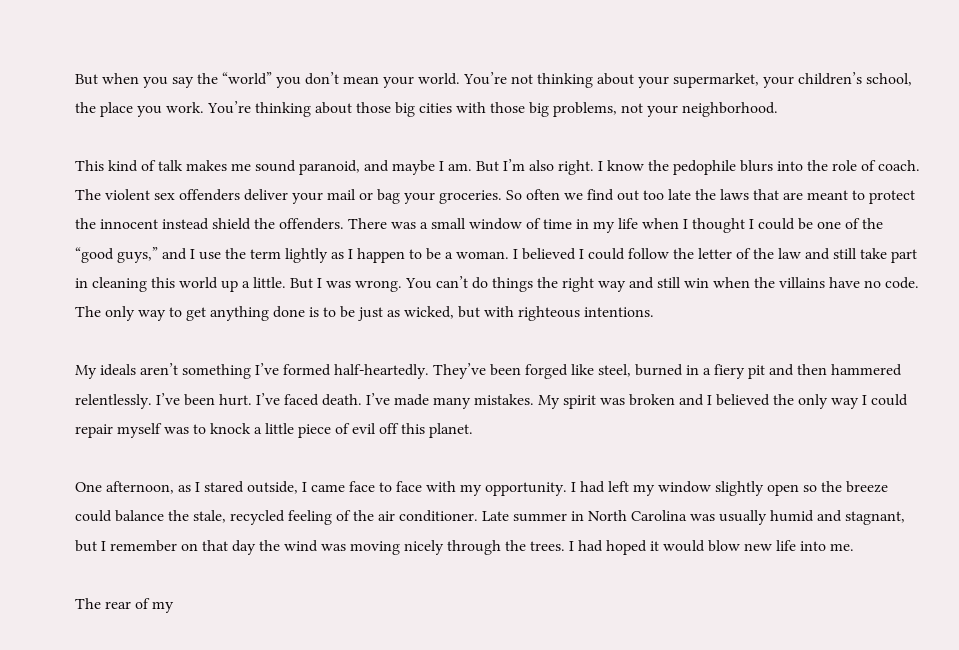But when you say the “world” you don’t mean your world. You’re not thinking about your supermarket, your children’s school, the place you work. You’re thinking about those big cities with those big problems, not your neighborhood.

This kind of talk makes me sound paranoid, and maybe I am. But I’m also right. I know the pedophile blurs into the role of coach. The violent sex offenders deliver your mail or bag your groceries. So often we find out too late the laws that are meant to protect the innocent instead shield the offenders. There was a small window of time in my life when I thought I could be one of the “good guys,” and I use the term lightly as I happen to be a woman. I believed I could follow the letter of the law and still take part in cleaning this world up a little. But I was wrong. You can’t do things the right way and still win when the villains have no code. The only way to get anything done is to be just as wicked, but with righteous intentions.

My ideals aren’t something I’ve formed half-heartedly. They’ve been forged like steel, burned in a fiery pit and then hammered relentlessly. I’ve been hurt. I’ve faced death. I’ve made many mistakes. My spirit was broken and I believed the only way I could repair myself was to knock a little piece of evil off this planet.

One afternoon, as I stared outside, I came face to face with my opportunity. I had left my window slightly open so the breeze could balance the stale, recycled feeling of the air conditioner. Late summer in North Carolina was usually humid and stagnant, but I remember on that day the wind was moving nicely through the trees. I had hoped it would blow new life into me.

The rear of my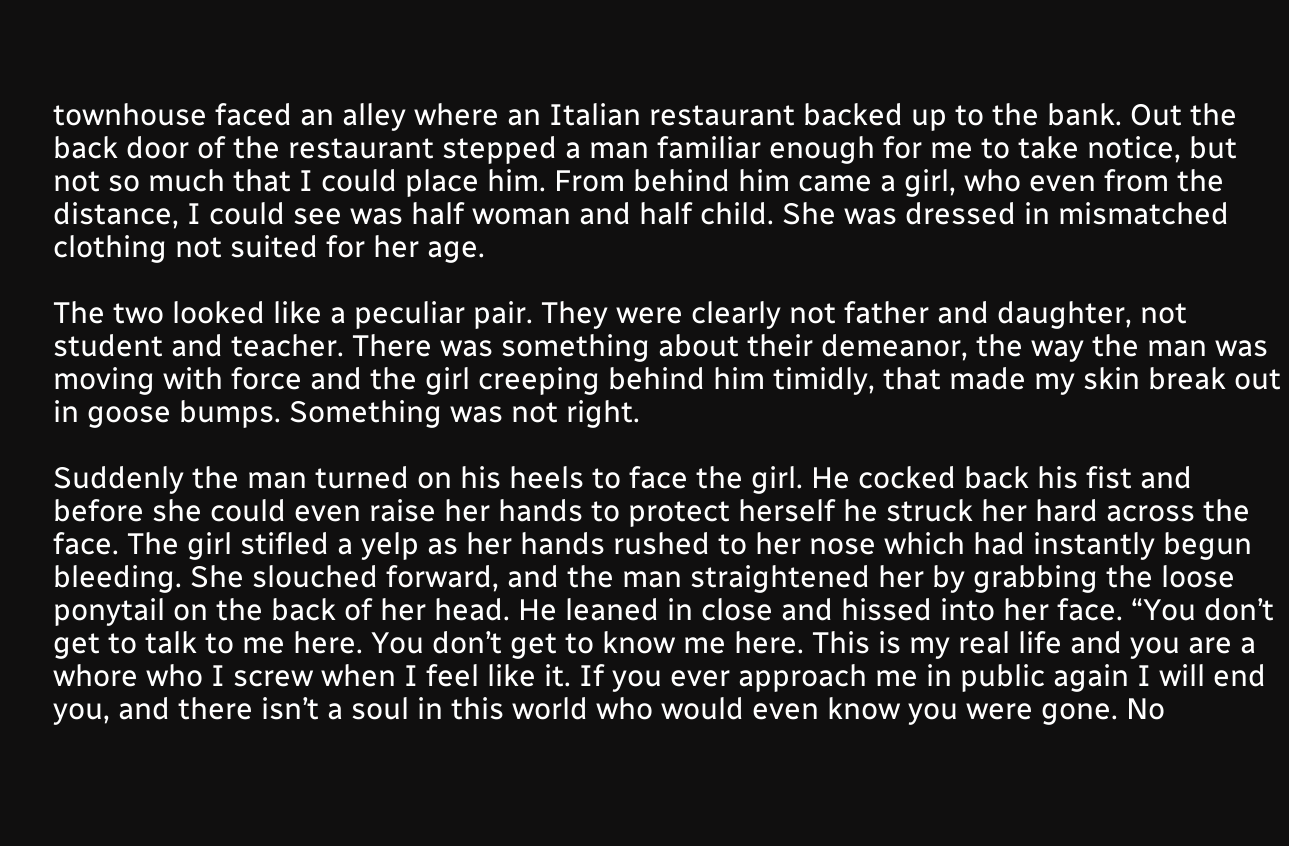townhouse faced an alley where an Italian restaurant backed up to the bank. Out the back door of the restaurant stepped a man familiar enough for me to take notice, but not so much that I could place him. From behind him came a girl, who even from the distance, I could see was half woman and half child. She was dressed in mismatched clothing not suited for her age.

The two looked like a peculiar pair. They were clearly not father and daughter, not student and teacher. There was something about their demeanor, the way the man was moving with force and the girl creeping behind him timidly, that made my skin break out in goose bumps. Something was not right.

Suddenly the man turned on his heels to face the girl. He cocked back his fist and before she could even raise her hands to protect herself he struck her hard across the face. The girl stifled a yelp as her hands rushed to her nose which had instantly begun bleeding. She slouched forward, and the man straightened her by grabbing the loose ponytail on the back of her head. He leaned in close and hissed into her face. “You don’t get to talk to me here. You don’t get to know me here. This is my real life and you are a whore who I screw when I feel like it. If you ever approach me in public again I will end you, and there isn’t a soul in this world who would even know you were gone. No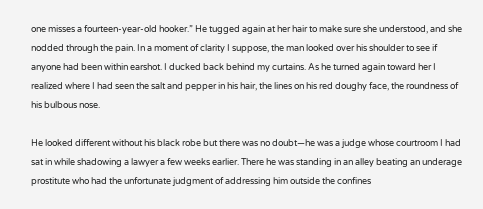one misses a fourteen-year-old hooker.” He tugged again at her hair to make sure she understood, and she nodded through the pain. In a moment of clarity I suppose, the man looked over his shoulder to see if anyone had been within earshot. I ducked back behind my curtains. As he turned again toward her I realized where I had seen the salt and pepper in his hair, the lines on his red doughy face, the roundness of his bulbous nose.

He looked different without his black robe but there was no doubt—he was a judge whose courtroom I had sat in while shadowing a lawyer a few weeks earlier. There he was standing in an alley beating an underage prostitute who had the unfortunate judgment of addressing him outside the confines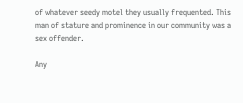of whatever seedy motel they usually frequented. This man of stature and prominence in our community was a sex offender.

Any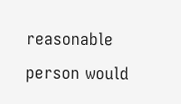reasonable person would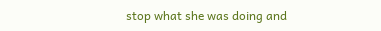stop what she was doing and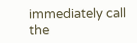immediately call the